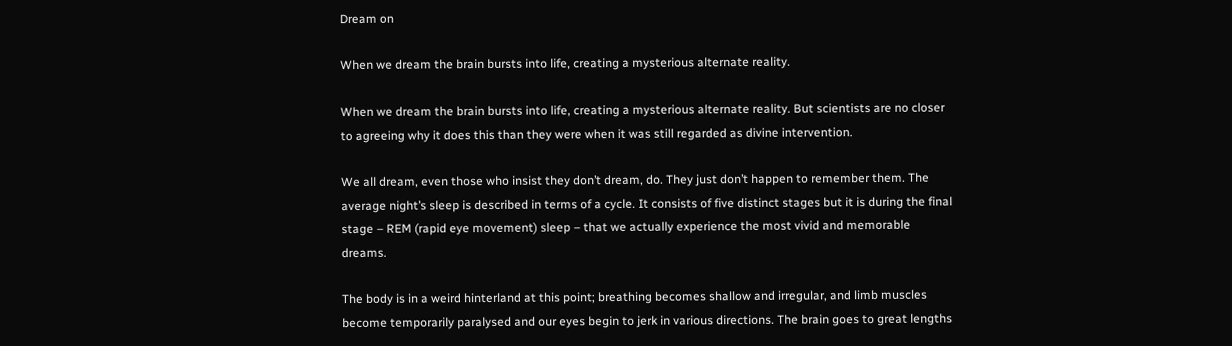Dream on

When we dream the brain bursts into life, creating a mysterious alternate reality.

When we dream the brain bursts into life, creating a mysterious alternate reality. But scientists are no closer to agreeing why it does this than they were when it was still regarded as divine intervention.

We all dream, even those who insist they don’t dream, do. They just don’t happen to remember them. The average night’s sleep is described in terms of a cycle. It consists of five distinct stages but it is during the final stage – REM (rapid eye movement) sleep – that we actually experience the most vivid and memorable dreams.

The body is in a weird hinterland at this point; breathing becomes shallow and irregular, and limb muscles become temporarily paralysed and our eyes begin to jerk in various directions. The brain goes to great lengths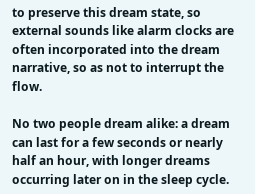to preserve this dream state, so external sounds like alarm clocks are often incorporated into the dream narrative, so as not to interrupt the flow.

No two people dream alike: a dream can last for a few seconds or nearly half an hour, with longer dreams occurring later on in the sleep cycle.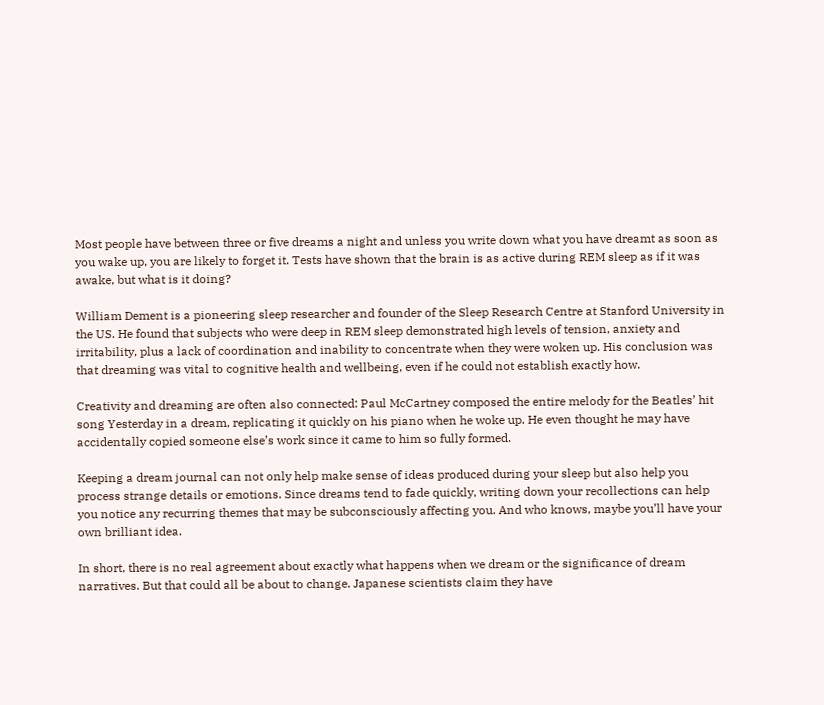Most people have between three or five dreams a night and unless you write down what you have dreamt as soon as you wake up, you are likely to forget it. Tests have shown that the brain is as active during REM sleep as if it was awake, but what is it doing?

William Dement is a pioneering sleep researcher and founder of the Sleep Research Centre at Stanford University in the US. He found that subjects who were deep in REM sleep demonstrated high levels of tension, anxiety and irritability, plus a lack of coordination and inability to concentrate when they were woken up. His conclusion was that dreaming was vital to cognitive health and wellbeing, even if he could not establish exactly how.

Creativity and dreaming are often also connected: Paul McCartney composed the entire melody for the Beatles’ hit song Yesterday in a dream, replicating it quickly on his piano when he woke up. He even thought he may have accidentally copied someone else’s work since it came to him so fully formed.

Keeping a dream journal can not only help make sense of ideas produced during your sleep but also help you process strange details or emotions. Since dreams tend to fade quickly, writing down your recollections can help you notice any recurring themes that may be subconsciously affecting you. And who knows, maybe you’ll have your own brilliant idea.

In short, there is no real agreement about exactly what happens when we dream or the significance of dream narratives. But that could all be about to change. Japanese scientists claim they have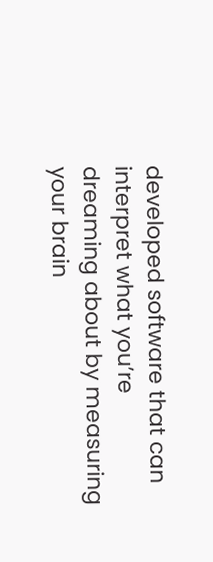developed software that can interpret what you’re dreaming about by measuring your brain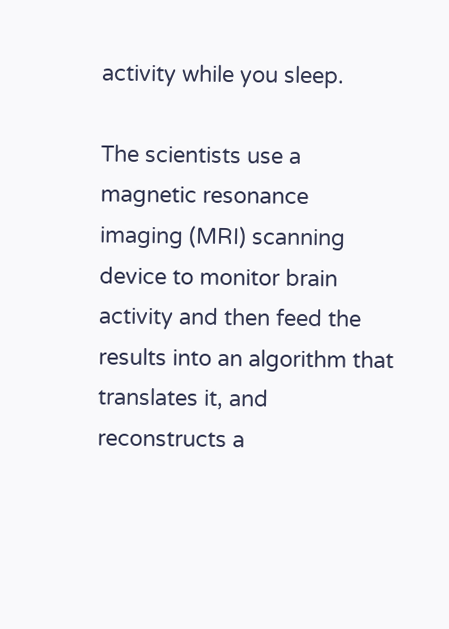activity while you sleep.

The scientists use a magnetic resonance imaging (MRI) scanning device to monitor brain activity and then feed the results into an algorithm that translates it, and reconstructs a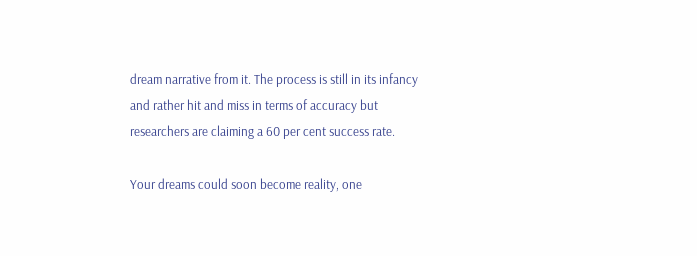dream narrative from it. The process is still in its infancy and rather hit and miss in terms of accuracy but researchers are claiming a 60 per cent success rate.

Your dreams could soon become reality, one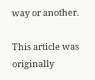way or another.

This article was originally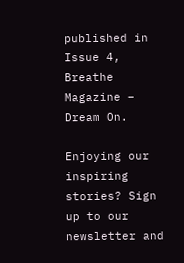published in Issue 4, Breathe Magazine – Dream On.

Enjoying our inspiring stories? Sign up to our newsletter and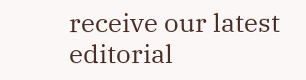receive our latest editorial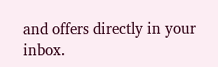and offers directly in your inbox.